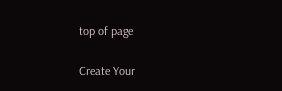top of page

Create Your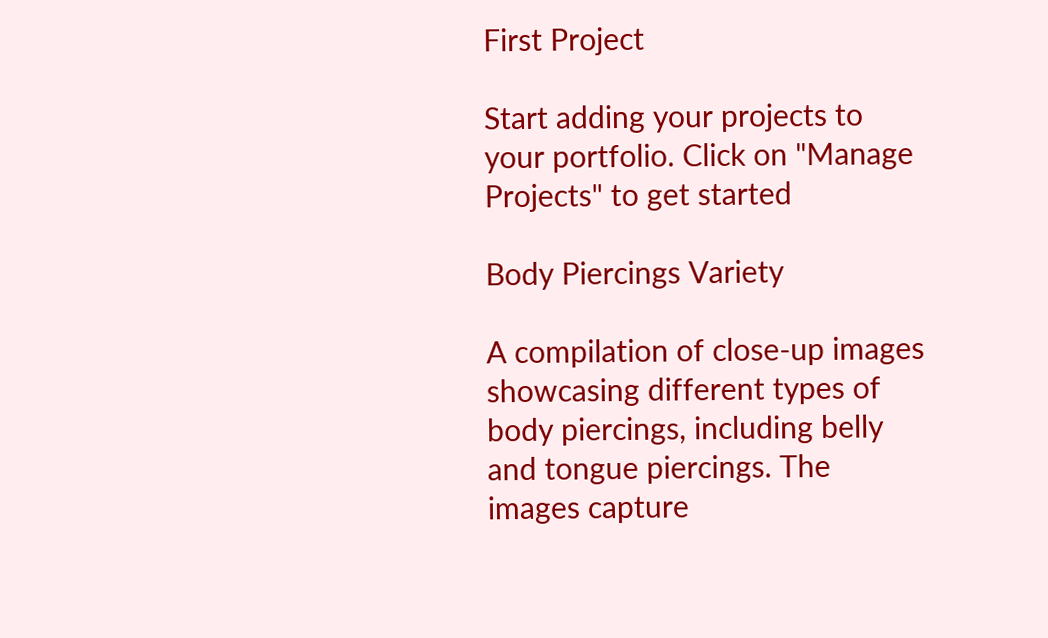First Project

Start adding your projects to your portfolio. Click on "Manage Projects" to get started

Body Piercings Variety

A compilation of close-up images showcasing different types of body piercings, including belly and tongue piercings. The images capture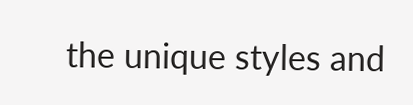the unique styles and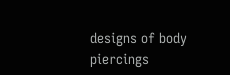designs of body piercings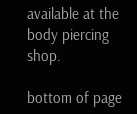available at the body piercing shop.

bottom of page